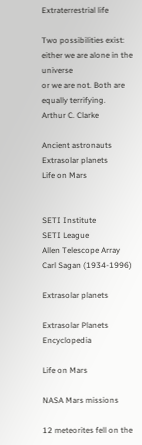Extraterrestrial life

Two possibilities exist: either we are alone in the universe
or we are not. Both are equally terrifying.
Arthur C. Clarke

Ancient astronauts
Extrasolar planets
Life on Mars


SETI Institute
SETI League
Allen Telescope Array
Carl Sagan (1934-1996)

Extrasolar planets

Extrasolar Planets Encyclopedia

Life on Mars

NASA Mars missions

12 meteorites fell on the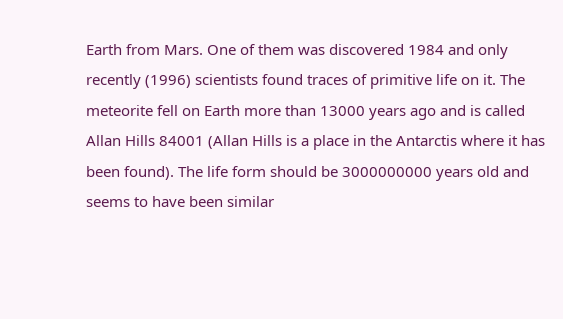Earth from Mars. One of them was discovered 1984 and only recently (1996) scientists found traces of primitive life on it. The meteorite fell on Earth more than 13000 years ago and is called Allan Hills 84001 (Allan Hills is a place in the Antarctis where it has been found). The life form should be 3000000000 years old and seems to have been similar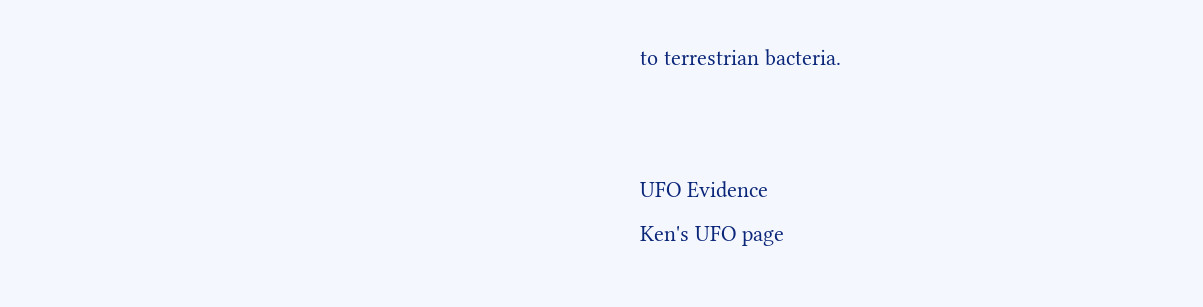to terrestrian bacteria.


UFO Evidence
Ken's UFO page